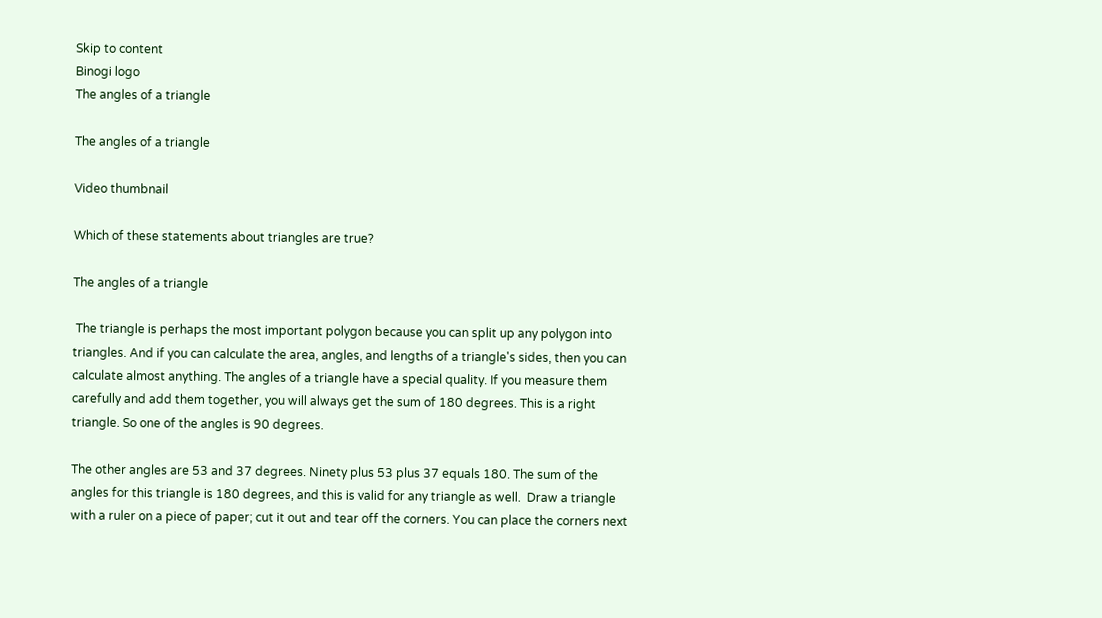Skip to content
Binogi logo
The angles of a triangle

The angles of a triangle

Video thumbnail

Which of these statements about triangles are true?

The angles of a triangle

 The triangle is perhaps the most important polygon because you can split up any polygon into triangles. And if you can calculate the area, angles, and lengths of a triangle's sides, then you can calculate almost anything. The angles of a triangle have a special quality. If you measure them carefully and add them together, you will always get the sum of 180 degrees. This is a right triangle. So one of the angles is 90 degrees.

The other angles are 53 and 37 degrees. Ninety plus 53 plus 37 equals 180. The sum of the angles for this triangle is 180 degrees, and this is valid for any triangle as well.  Draw a triangle with a ruler on a piece of paper; cut it out and tear off the corners. You can place the corners next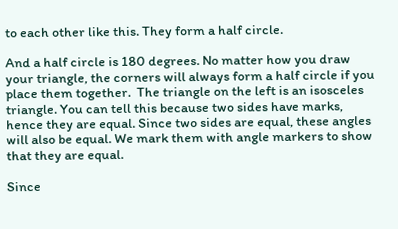to each other like this. They form a half circle.

And a half circle is 180 degrees. No matter how you draw your triangle, the corners will always form a half circle if you place them together.  The triangle on the left is an isosceles triangle. You can tell this because two sides have marks, hence they are equal. Since two sides are equal, these angles will also be equal. We mark them with angle markers to show that they are equal.

Since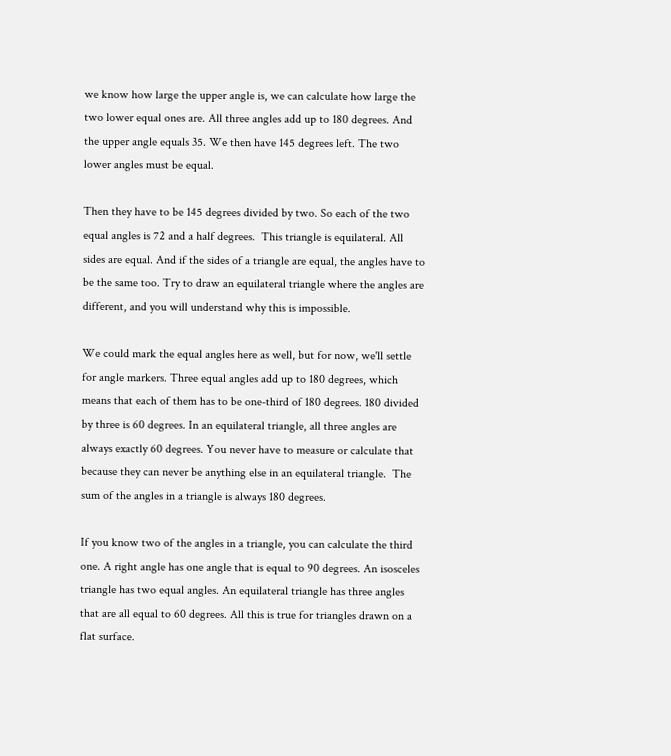we know how large the upper angle is, we can calculate how large the two lower equal ones are. All three angles add up to 180 degrees. And the upper angle equals 35. We then have 145 degrees left. The two lower angles must be equal.

Then they have to be 145 degrees divided by two. So each of the two equal angles is 72 and a half degrees.  This triangle is equilateral. All sides are equal. And if the sides of a triangle are equal, the angles have to be the same too. Try to draw an equilateral triangle where the angles are different, and you will understand why this is impossible.

We could mark the equal angles here as well, but for now, we'll settle for angle markers. Three equal angles add up to 180 degrees, which means that each of them has to be one-third of 180 degrees. 180 divided by three is 60 degrees. In an equilateral triangle, all three angles are always exactly 60 degrees. You never have to measure or calculate that because they can never be anything else in an equilateral triangle.  The sum of the angles in a triangle is always 180 degrees.

If you know two of the angles in a triangle, you can calculate the third one. A right angle has one angle that is equal to 90 degrees. An isosceles triangle has two equal angles. An equilateral triangle has three angles that are all equal to 60 degrees. All this is true for triangles drawn on a flat surface.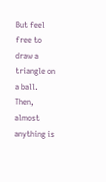But feel free to draw a triangle on a ball. Then, almost anything is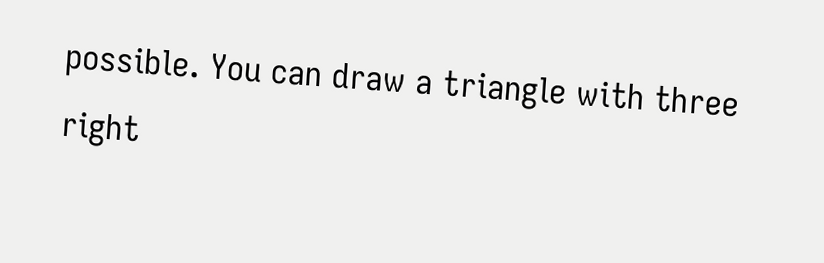possible. You can draw a triangle with three right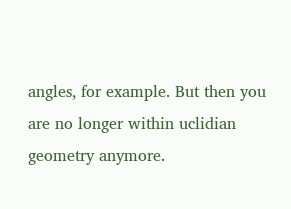angles, for example. But then you are no longer within uclidian geometry anymore.